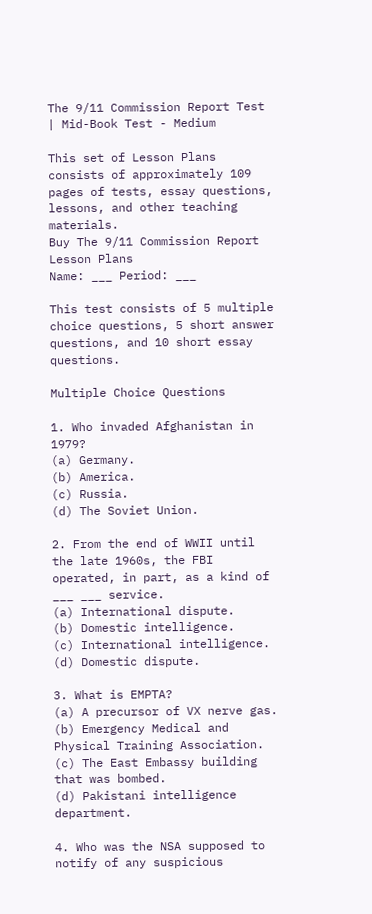The 9/11 Commission Report Test | Mid-Book Test - Medium

This set of Lesson Plans consists of approximately 109 pages of tests, essay questions, lessons, and other teaching materials.
Buy The 9/11 Commission Report Lesson Plans
Name: ___ Period: ___

This test consists of 5 multiple choice questions, 5 short answer questions, and 10 short essay questions.

Multiple Choice Questions

1. Who invaded Afghanistan in 1979?
(a) Germany.
(b) America.
(c) Russia.
(d) The Soviet Union.

2. From the end of WWII until the late 1960s, the FBI operated, in part, as a kind of ___ ___ service.
(a) International dispute.
(b) Domestic intelligence.
(c) International intelligence.
(d) Domestic dispute.

3. What is EMPTA?
(a) A precursor of VX nerve gas.
(b) Emergency Medical and Physical Training Association.
(c) The East Embassy building that was bombed.
(d) Pakistani intelligence department.

4. Who was the NSA supposed to notify of any suspicious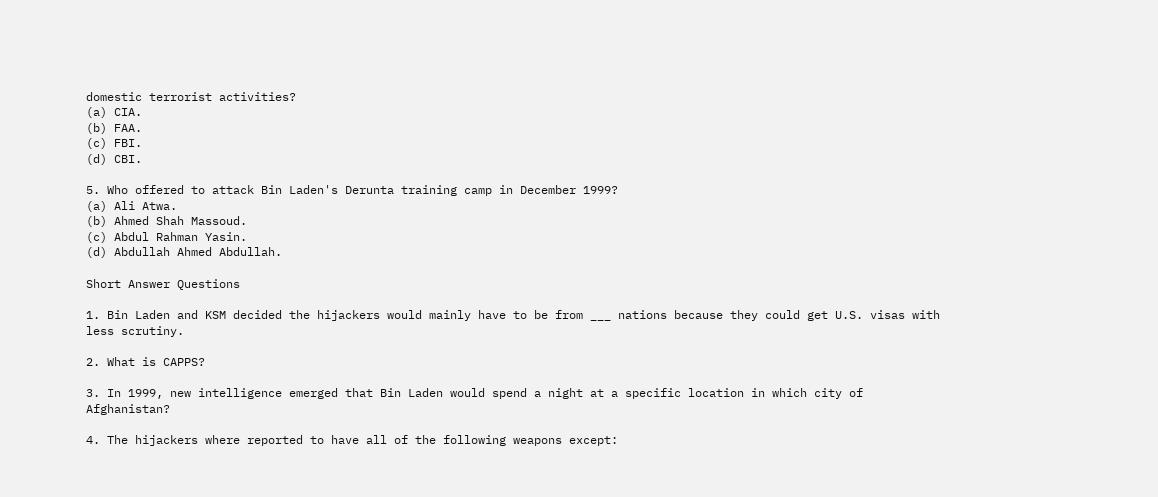domestic terrorist activities?
(a) CIA.
(b) FAA.
(c) FBI.
(d) CBI.

5. Who offered to attack Bin Laden's Derunta training camp in December 1999?
(a) Ali Atwa.
(b) Ahmed Shah Massoud.
(c) Abdul Rahman Yasin.
(d) Abdullah Ahmed Abdullah.

Short Answer Questions

1. Bin Laden and KSM decided the hijackers would mainly have to be from ___ nations because they could get U.S. visas with less scrutiny.

2. What is CAPPS?

3. In 1999, new intelligence emerged that Bin Laden would spend a night at a specific location in which city of Afghanistan?

4. The hijackers where reported to have all of the following weapons except: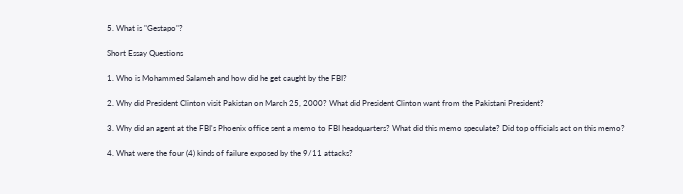5. What is "Gestapo"?

Short Essay Questions

1. Who is Mohammed Salameh and how did he get caught by the FBI?

2. Why did President Clinton visit Pakistan on March 25, 2000? What did President Clinton want from the Pakistani President?

3. Why did an agent at the FBI's Phoenix office sent a memo to FBI headquarters? What did this memo speculate? Did top officials act on this memo?

4. What were the four (4) kinds of failure exposed by the 9/11 attacks?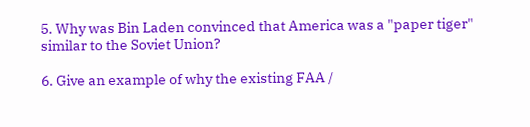5. Why was Bin Laden convinced that America was a "paper tiger" similar to the Soviet Union?

6. Give an example of why the existing FAA /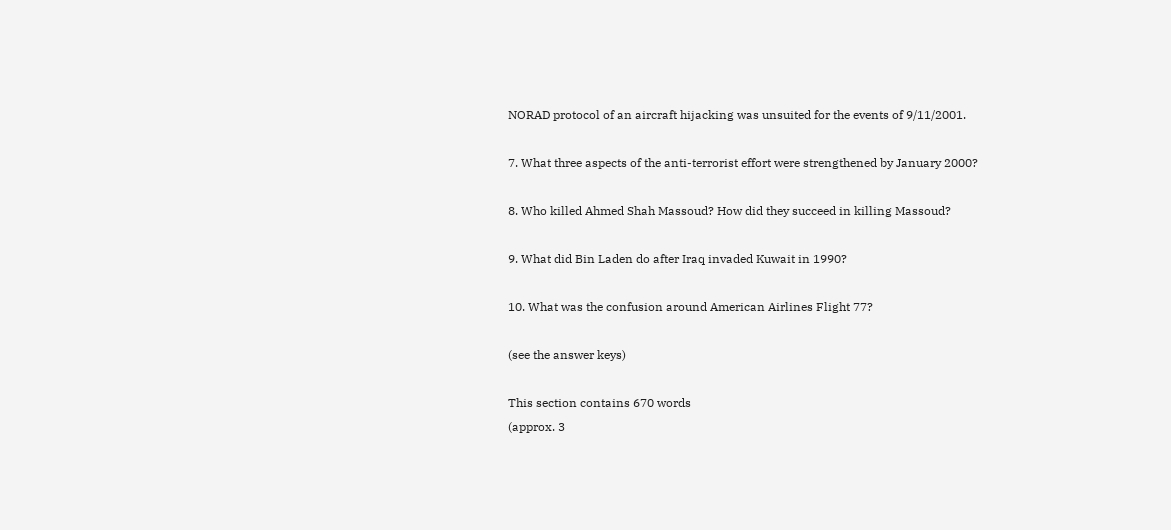NORAD protocol of an aircraft hijacking was unsuited for the events of 9/11/2001.

7. What three aspects of the anti-terrorist effort were strengthened by January 2000?

8. Who killed Ahmed Shah Massoud? How did they succeed in killing Massoud?

9. What did Bin Laden do after Iraq invaded Kuwait in 1990?

10. What was the confusion around American Airlines Flight 77?

(see the answer keys)

This section contains 670 words
(approx. 3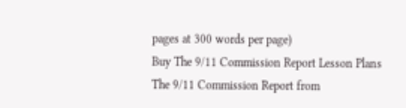pages at 300 words per page)
Buy The 9/11 Commission Report Lesson Plans
The 9/11 Commission Report from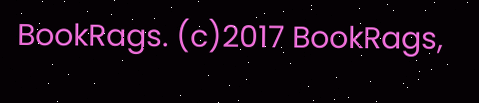BookRags. (c)2017 BookRags,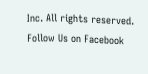Inc. All rights reserved.
Follow Us on Facebook